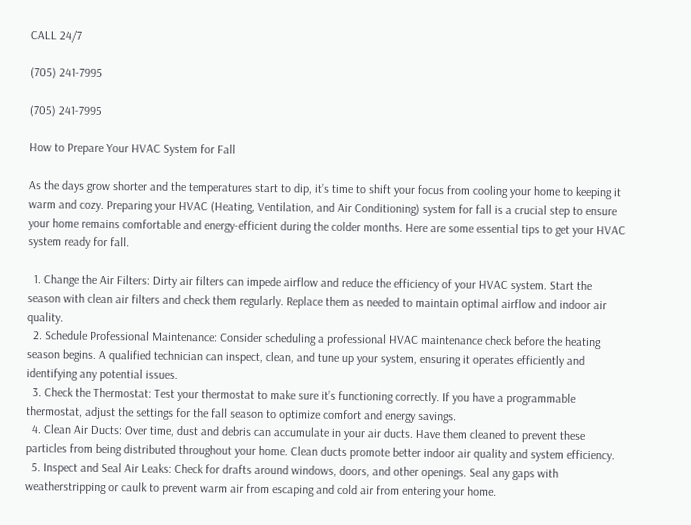CALL 24/7

(705) 241-7995

(705) 241-7995

How to Prepare Your HVAC System for Fall

As the days grow shorter and the temperatures start to dip, it’s time to shift your focus from cooling your home to keeping it warm and cozy. Preparing your HVAC (Heating, Ventilation, and Air Conditioning) system for fall is a crucial step to ensure your home remains comfortable and energy-efficient during the colder months. Here are some essential tips to get your HVAC system ready for fall.

  1. Change the Air Filters: Dirty air filters can impede airflow and reduce the efficiency of your HVAC system. Start the season with clean air filters and check them regularly. Replace them as needed to maintain optimal airflow and indoor air quality.
  2. Schedule Professional Maintenance: Consider scheduling a professional HVAC maintenance check before the heating season begins. A qualified technician can inspect, clean, and tune up your system, ensuring it operates efficiently and identifying any potential issues.
  3. Check the Thermostat: Test your thermostat to make sure it’s functioning correctly. If you have a programmable thermostat, adjust the settings for the fall season to optimize comfort and energy savings.
  4. Clean Air Ducts: Over time, dust and debris can accumulate in your air ducts. Have them cleaned to prevent these particles from being distributed throughout your home. Clean ducts promote better indoor air quality and system efficiency.
  5. Inspect and Seal Air Leaks: Check for drafts around windows, doors, and other openings. Seal any gaps with weatherstripping or caulk to prevent warm air from escaping and cold air from entering your home.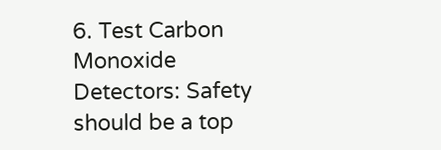6. Test Carbon Monoxide Detectors: Safety should be a top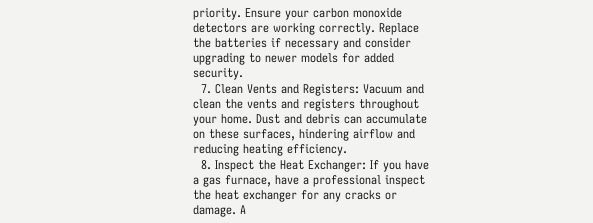priority. Ensure your carbon monoxide detectors are working correctly. Replace the batteries if necessary and consider upgrading to newer models for added security.
  7. Clean Vents and Registers: Vacuum and clean the vents and registers throughout your home. Dust and debris can accumulate on these surfaces, hindering airflow and reducing heating efficiency.
  8. Inspect the Heat Exchanger: If you have a gas furnace, have a professional inspect the heat exchanger for any cracks or damage. A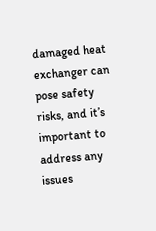damaged heat exchanger can pose safety risks, and it’s important to address any issues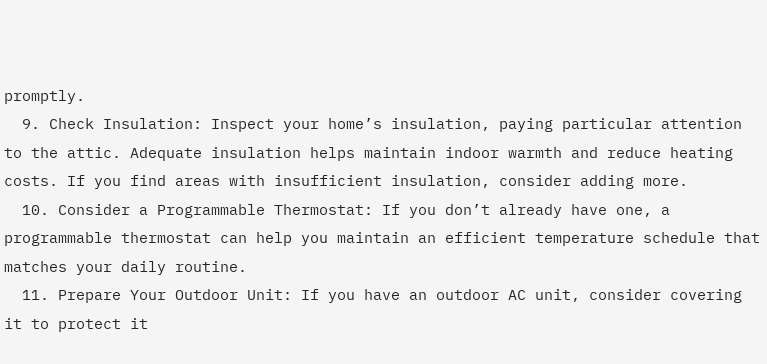promptly.
  9. Check Insulation: Inspect your home’s insulation, paying particular attention to the attic. Adequate insulation helps maintain indoor warmth and reduce heating costs. If you find areas with insufficient insulation, consider adding more.
  10. Consider a Programmable Thermostat: If you don’t already have one, a programmable thermostat can help you maintain an efficient temperature schedule that matches your daily routine.
  11. Prepare Your Outdoor Unit: If you have an outdoor AC unit, consider covering it to protect it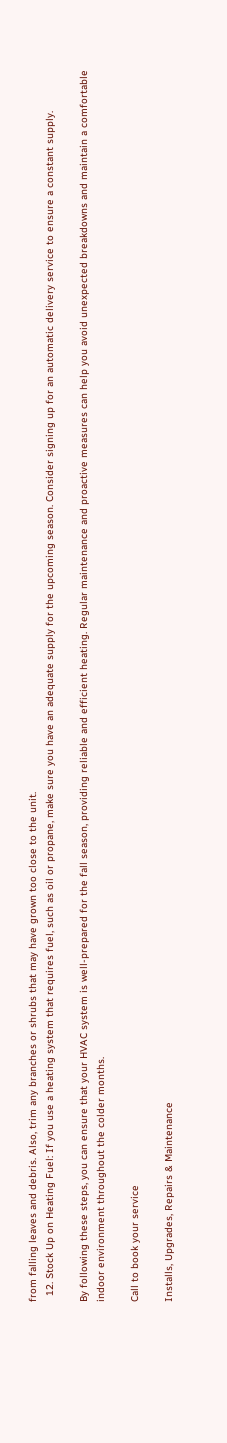from falling leaves and debris. Also, trim any branches or shrubs that may have grown too close to the unit.
  12. Stock Up on Heating Fuel: If you use a heating system that requires fuel, such as oil or propane, make sure you have an adequate supply for the upcoming season. Consider signing up for an automatic delivery service to ensure a constant supply.

By following these steps, you can ensure that your HVAC system is well-prepared for the fall season, providing reliable and efficient heating. Regular maintenance and proactive measures can help you avoid unexpected breakdowns and maintain a comfortable indoor environment throughout the colder months.

Call to book your service

Installs, Upgrades, Repairs & Maintenance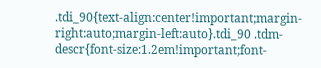.tdi_90{text-align:center!important;margin-right:auto;margin-left:auto}.tdi_90 .tdm-descr{font-size:1.2em!important;font-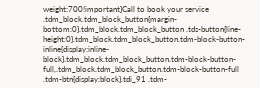weight:700!important}Call to book your service .tdm_block.tdm_block_button{margin-bottom:0}.tdm_block.tdm_block_button .tds-button{line-height:0}.tdm_block.tdm_block_button.tdm-block-button-inline{display:inline-block}.tdm_block.tdm_block_button.tdm-block-button-full,.tdm_block.tdm_block_button.tdm-block-button-full .tdm-btn{display:block}.tdi_91 .tdm-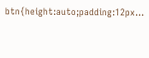btn{height:auto;padding:12px...